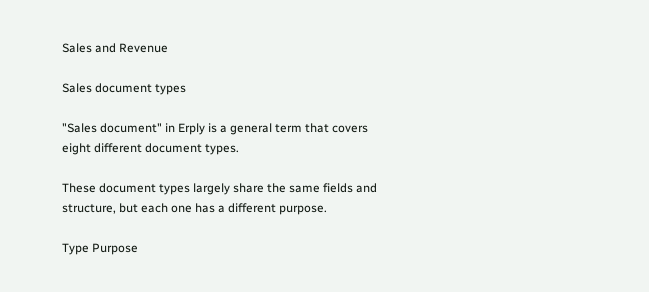Sales and Revenue

Sales document types

"Sales document" in Erply is a general term that covers eight different document types.

These document types largely share the same fields and structure, but each one has a different purpose.

Type Purpose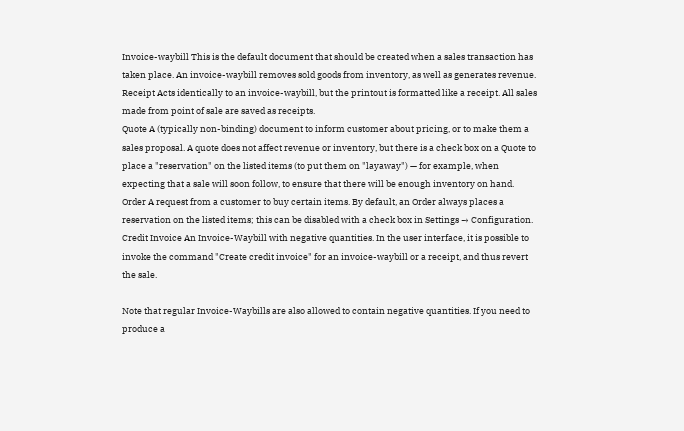Invoice-waybill This is the default document that should be created when a sales transaction has taken place. An invoice-waybill removes sold goods from inventory, as well as generates revenue.
Receipt Acts identically to an invoice-waybill, but the printout is formatted like a receipt. All sales made from point of sale are saved as receipts.
Quote A (typically non-binding) document to inform customer about pricing, or to make them a sales proposal. A quote does not affect revenue or inventory, but there is a check box on a Quote to place a "reservation" on the listed items (to put them on "layaway") — for example, when expecting that a sale will soon follow, to ensure that there will be enough inventory on hand.
Order A request from a customer to buy certain items. By default, an Order always places a reservation on the listed items; this can be disabled with a check box in Settings → Configuration.
Credit Invoice An Invoice-Waybill with negative quantities. In the user interface, it is possible to invoke the command "Create credit invoice" for an invoice-waybill or a receipt, and thus revert the sale.

Note that regular Invoice-Waybills are also allowed to contain negative quantities. If you need to produce a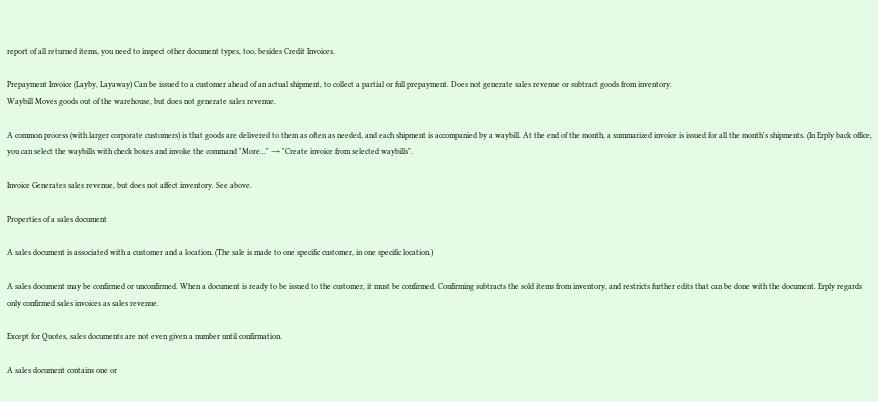report of all returned items, you need to inspect other document types, too, besides Credit Invoices.

Prepayment Invoice (Layby, Layaway) Can be issued to a customer ahead of an actual shipment, to collect a partial or full prepayment. Does not generate sales revenue or subtract goods from inventory.
Waybill Moves goods out of the warehouse, but does not generate sales revenue.

A common process (with larger corporate customers) is that goods are delivered to them as often as needed, and each shipment is accompanied by a waybill. At the end of the month, a summarized invoice is issued for all the month's shipments. (In Erply back office, you can select the waybills with check boxes and invoke the command "More..." → "Create invoice from selected waybills".

Invoice Generates sales revenue, but does not affect inventory. See above.

Properties of a sales document

A sales document is associated with a customer and a location. (The sale is made to one specific customer, in one specific location.)

A sales document may be confirmed or unconfirmed. When a document is ready to be issued to the customer, it must be confirmed. Confirming subtracts the sold items from inventory, and restricts further edits that can be done with the document. Erply regards only confirmed sales invoices as sales revenue.

Except for Quotes, sales documents are not even given a number until confirmation.

A sales document contains one or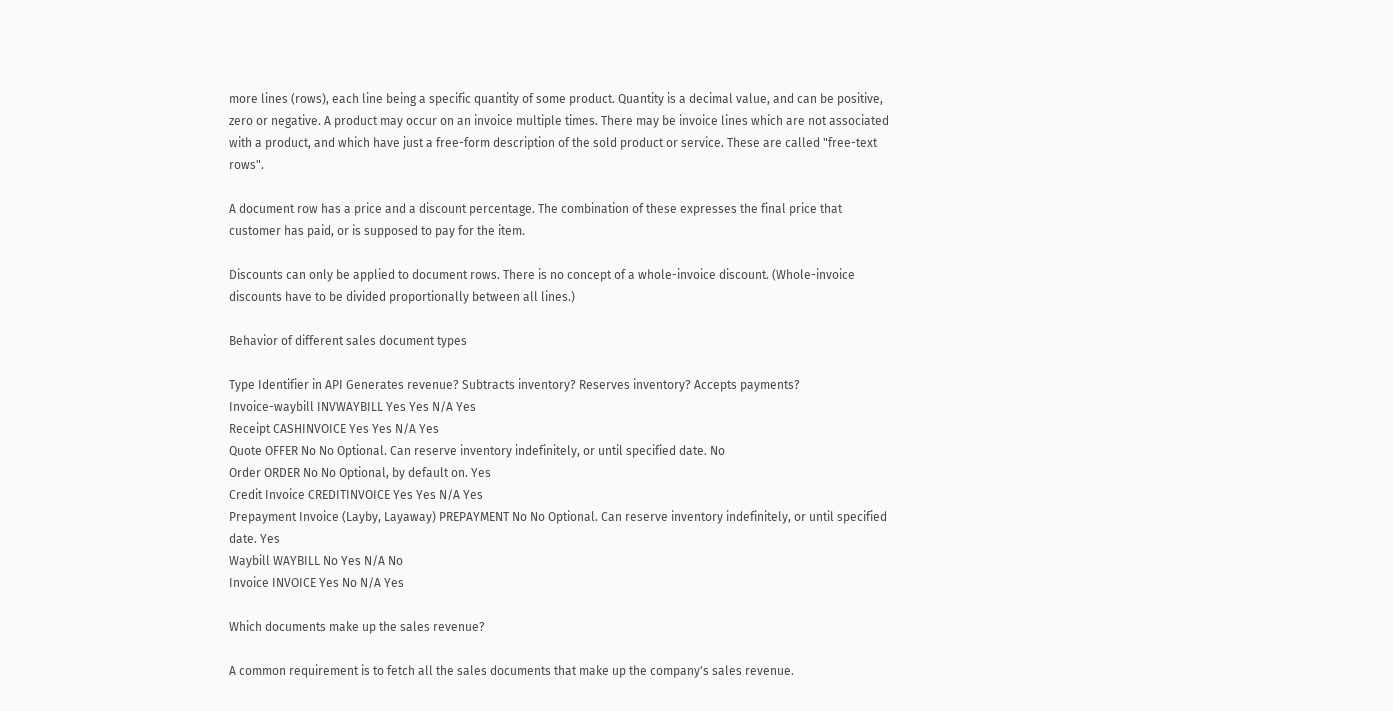more lines (rows), each line being a specific quantity of some product. Quantity is a decimal value, and can be positive, zero or negative. A product may occur on an invoice multiple times. There may be invoice lines which are not associated with a product, and which have just a free-form description of the sold product or service. These are called "free-text rows".

A document row has a price and a discount percentage. The combination of these expresses the final price that customer has paid, or is supposed to pay for the item.

Discounts can only be applied to document rows. There is no concept of a whole-invoice discount. (Whole-invoice discounts have to be divided proportionally between all lines.)

Behavior of different sales document types

Type Identifier in API Generates revenue? Subtracts inventory? Reserves inventory? Accepts payments?
Invoice-waybill INVWAYBILL Yes Yes N/A Yes
Receipt CASHINVOICE Yes Yes N/A Yes
Quote OFFER No No Optional. Can reserve inventory indefinitely, or until specified date. No
Order ORDER No No Optional, by default on. Yes
Credit Invoice CREDITINVOICE Yes Yes N/A Yes
Prepayment Invoice (Layby, Layaway) PREPAYMENT No No Optional. Can reserve inventory indefinitely, or until specified date. Yes
Waybill WAYBILL No Yes N/A No
Invoice INVOICE Yes No N/A Yes

Which documents make up the sales revenue?

A common requirement is to fetch all the sales documents that make up the company's sales revenue.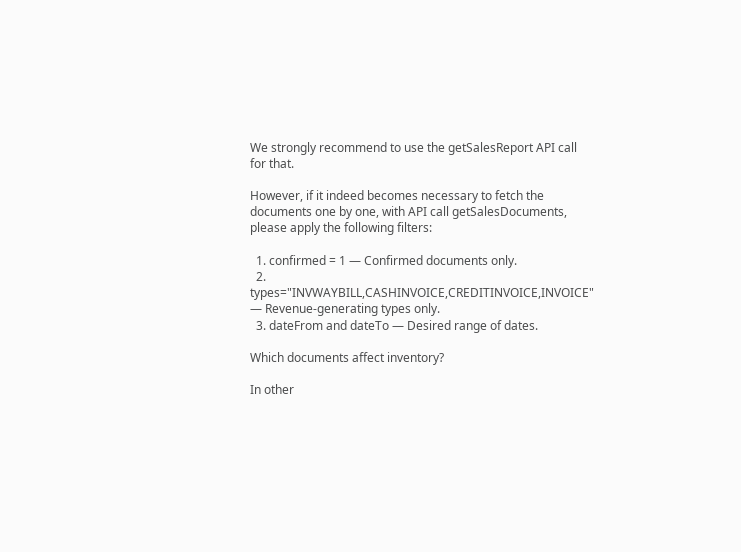We strongly recommend to use the getSalesReport API call for that.

However, if it indeed becomes necessary to fetch the documents one by one, with API call getSalesDocuments, please apply the following filters:

  1. confirmed = 1 — Confirmed documents only.
  2. types="INVWAYBILL,CASHINVOICE,CREDITINVOICE,INVOICE" — Revenue-generating types only.
  3. dateFrom and dateTo — Desired range of dates.

Which documents affect inventory?

In other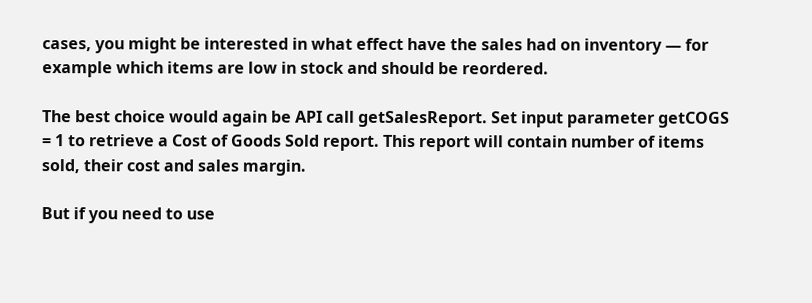cases, you might be interested in what effect have the sales had on inventory — for example which items are low in stock and should be reordered.

The best choice would again be API call getSalesReport. Set input parameter getCOGS = 1 to retrieve a Cost of Goods Sold report. This report will contain number of items sold, their cost and sales margin.

But if you need to use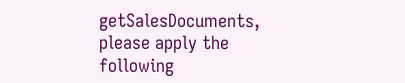getSalesDocuments, please apply the following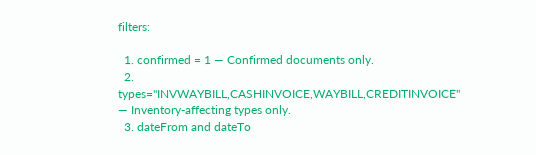filters:

  1. confirmed = 1 — Confirmed documents only.
  2. types="INVWAYBILL,CASHINVOICE,WAYBILL,CREDITINVOICE" — Inventory-affecting types only.
  3. dateFrom and dateTo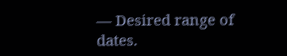— Desired range of dates.